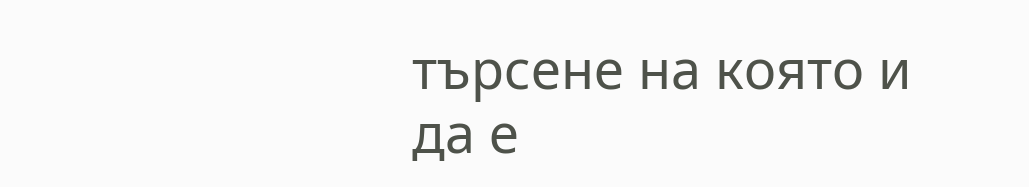търсене на която и да е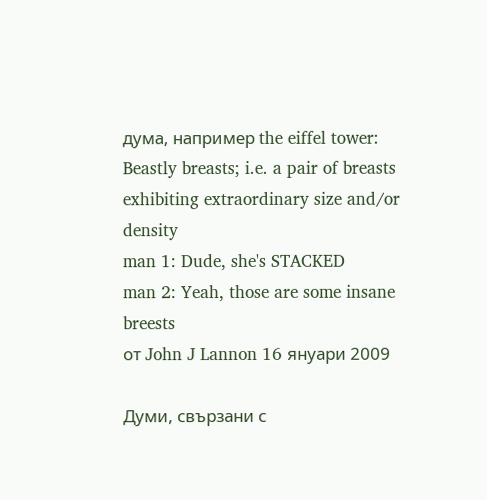дума, например the eiffel tower:
Beastly breasts; i.e. a pair of breasts exhibiting extraordinary size and/or density
man 1: Dude, she's STACKED
man 2: Yeah, those are some insane breests
от John J Lannon 16 януари 2009

Думи, свързани с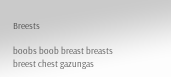Breests

boobs boob breast breasts breest chest gazungas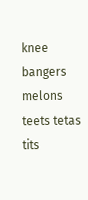knee bangers melons teets tetas tits